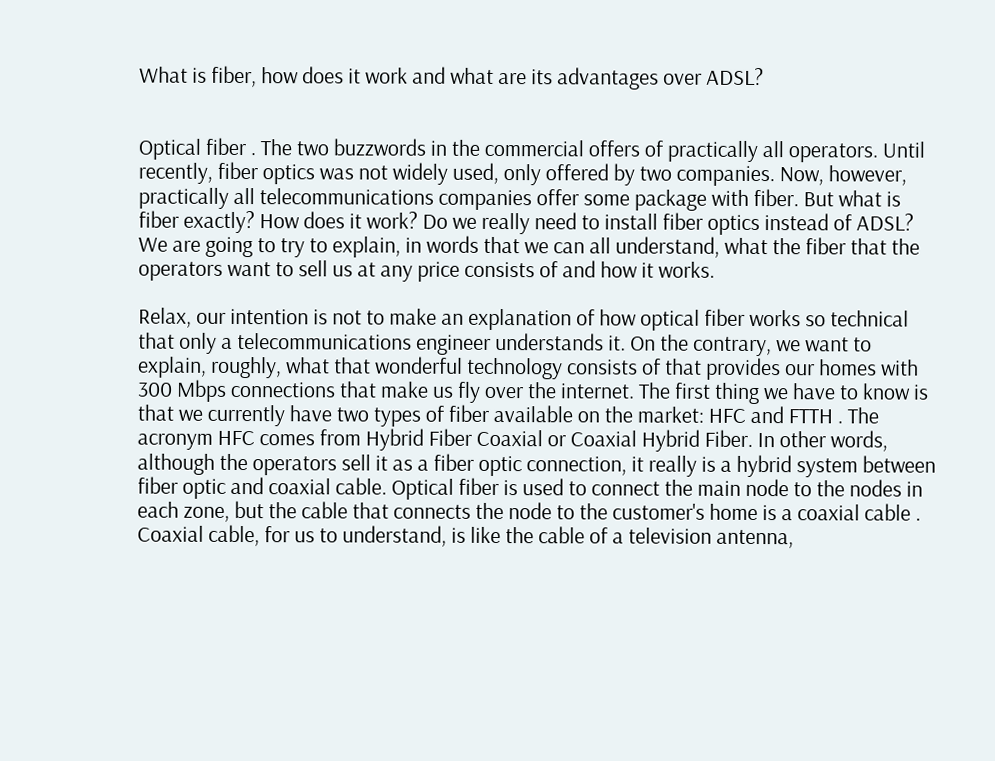What is fiber, how does it work and what are its advantages over ADSL?


Optical fiber . The two buzzwords in the commercial offers of practically all operators. Until recently, fiber optics was not widely used, only offered by two companies. Now, however, practically all telecommunications companies offer some package with fiber. But what is fiber exactly? How does it work? Do we really need to install fiber optics instead of ADSL? We are going to try to explain, in words that we can all understand, what the fiber that the operators want to sell us at any price consists of and how it works.

Relax, our intention is not to make an explanation of how optical fiber works so technical that only a telecommunications engineer understands it. On the contrary, we want to explain, roughly, what that wonderful technology consists of that provides our homes with 300 Mbps connections that make us fly over the internet. The first thing we have to know is that we currently have two types of fiber available on the market: HFC and FTTH . The acronym HFC comes from Hybrid Fiber Coaxial or Coaxial Hybrid Fiber. In other words, although the operators sell it as a fiber optic connection, it really is a hybrid system between fiber optic and coaxial cable. Optical fiber is used to connect the main node to the nodes in each zone, but the cable that connects the node to the customer's home is a coaxial cable . Coaxial cable, for us to understand, is like the cable of a television antenna,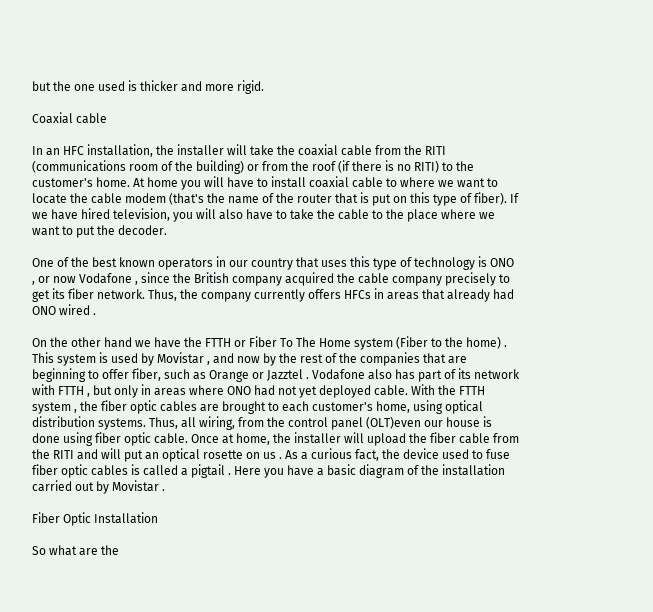but the one used is thicker and more rigid.

Coaxial cable

In an HFC installation, the installer will take the coaxial cable from the RITI (communications room of the building) or from the roof (if there is no RITI) to the customer's home. At home you will have to install coaxial cable to where we want to locate the cable modem (that's the name of the router that is put on this type of fiber). If we have hired television, you will also have to take the cable to the place where we want to put the decoder.

One of the best known operators in our country that uses this type of technology is ONO , or now Vodafone , since the British company acquired the cable company precisely to get its fiber network. Thus, the company currently offers HFCs in areas that already had ONO wired .

On the other hand we have the FTTH or Fiber To The Home system (Fiber to the home) . This system is used by Movistar , and now by the rest of the companies that are beginning to offer fiber, such as Orange or Jazztel . Vodafone also has part of its network with FTTH , but only in areas where ONO had not yet deployed cable. With the FTTH system , the fiber optic cables are brought to each customer's home, using optical distribution systems. Thus, all wiring, from the control panel (OLT)even our house is done using fiber optic cable. Once at home, the installer will upload the fiber cable from the RITI and will put an optical rosette on us . As a curious fact, the device used to fuse fiber optic cables is called a pigtail . Here you have a basic diagram of the installation carried out by Movistar .

Fiber Optic Installation

So what are the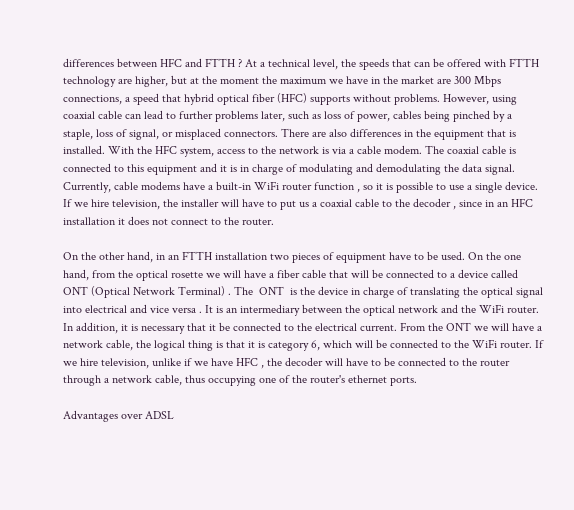differences between HFC and FTTH ? At a technical level, the speeds that can be offered with FTTH technology are higher, but at the moment the maximum we have in the market are 300 Mbps connections, a speed that hybrid optical fiber (HFC) supports without problems. However, using coaxial cable can lead to further problems later, such as loss of power, cables being pinched by a staple, loss of signal, or misplaced connectors. There are also differences in the equipment that is installed. With the HFC system, access to the network is via a cable modem. The coaxial cable is connected to this equipment and it is in charge of modulating and demodulating the data signal. Currently, cable modems have a built-in WiFi router function , so it is possible to use a single device. If we hire television, the installer will have to put us a coaxial cable to the decoder , since in an HFC installation it does not connect to the router.

On the other hand, in an FTTH installation two pieces of equipment have to be used. On the one hand, from the optical rosette we will have a fiber cable that will be connected to a device called ONT (Optical Network Terminal) . The  ONT  is the device in charge of translating the optical signal into electrical and vice versa . It is an intermediary between the optical network and the WiFi router. In addition, it is necessary that it be connected to the electrical current. From the ONT we will have a network cable, the logical thing is that it is category 6, which will be connected to the WiFi router. If we hire television, unlike if we have HFC , the decoder will have to be connected to the router through a network cable, thus occupying one of the router's ethernet ports.

Advantages over ADSL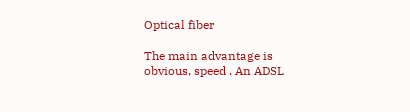Optical fiber

The main advantage is obvious, speed . An ADSL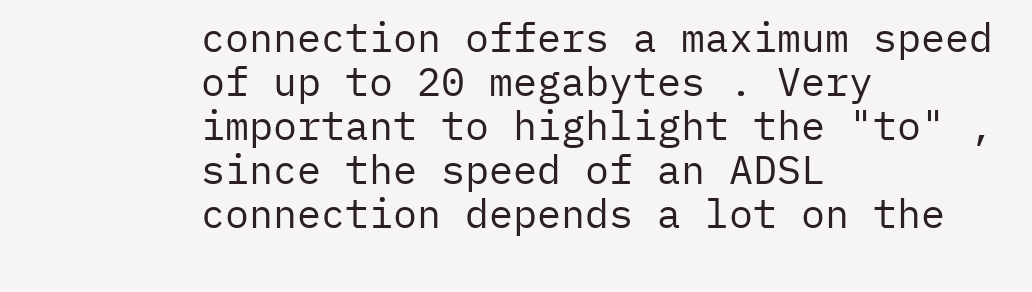connection offers a maximum speed of up to 20 megabytes . Very important to highlight the "to" , since the speed of an ADSL connection depends a lot on the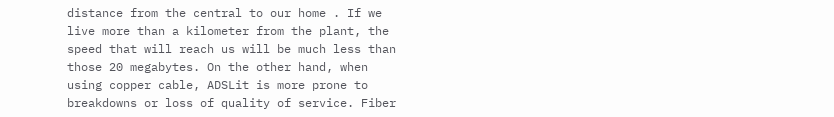distance from the central to our home . If we live more than a kilometer from the plant, the speed that will reach us will be much less than those 20 megabytes. On the other hand, when using copper cable, ADSLit is more prone to breakdowns or loss of quality of service. Fiber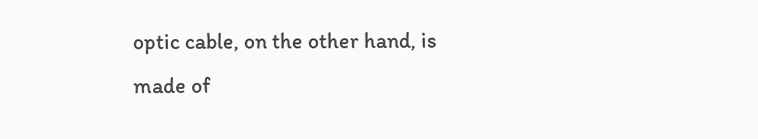optic cable, on the other hand, is made of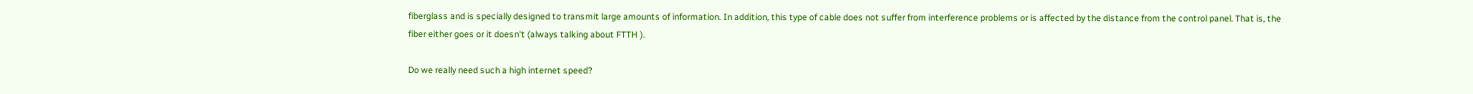fiberglass and is specially designed to transmit large amounts of information. In addition, this type of cable does not suffer from interference problems or is affected by the distance from the control panel. That is, the fiber either goes or it doesn't (always talking about FTTH ).

Do we really need such a high internet speed?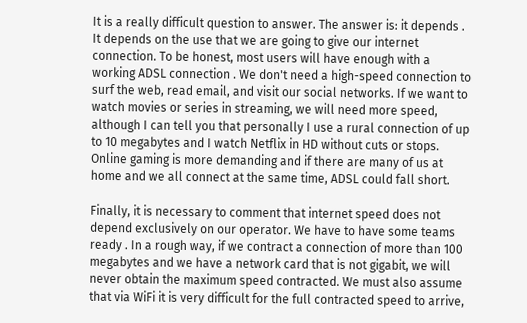It is a really difficult question to answer. The answer is: it depends . It depends on the use that we are going to give our internet connection. To be honest, most users will have enough with a working ADSL connection . We don't need a high-speed connection to surf the web, read email, and visit our social networks. If we want to watch movies or series in streaming, we will need more speed, although I can tell you that personally I use a rural connection of up to 10 megabytes and I watch Netflix in HD without cuts or stops. Online gaming is more demanding and if there are many of us at home and we all connect at the same time, ADSL could fall short.

Finally, it is necessary to comment that internet speed does not depend exclusively on our operator. We have to have some teams ready . In a rough way, if we contract a connection of more than 100 megabytes and we have a network card that is not gigabit, we will never obtain the maximum speed contracted. We must also assume that via WiFi it is very difficult for the full contracted speed to arrive,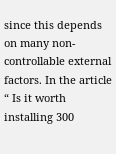since this depends on many non-controllable external factors. In the article “ Is it worth installing 300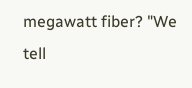megawatt fiber? "We tell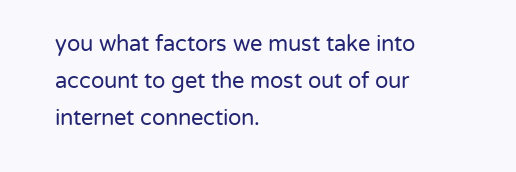you what factors we must take into account to get the most out of our internet connection.